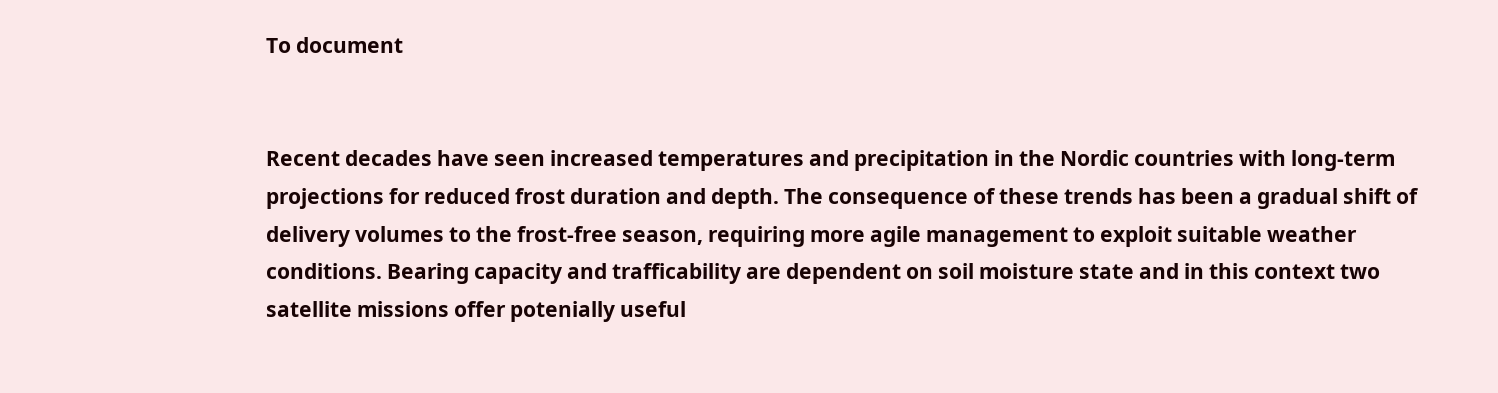To document


Recent decades have seen increased temperatures and precipitation in the Nordic countries with long-term projections for reduced frost duration and depth. The consequence of these trends has been a gradual shift of delivery volumes to the frost-free season, requiring more agile management to exploit suitable weather conditions. Bearing capacity and trafficability are dependent on soil moisture state and in this context two satellite missions offer potenially useful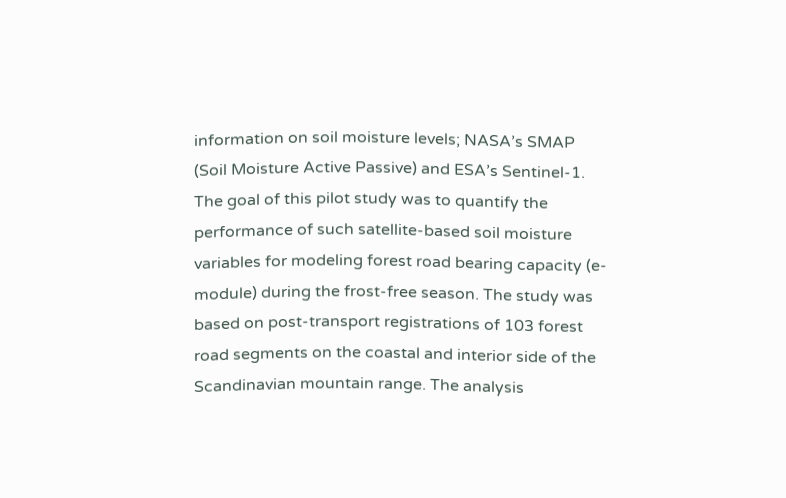information on soil moisture levels; NASA’s SMAP (Soil Moisture Active Passive) and ESA’s Sentinel-1. The goal of this pilot study was to quantify the performance of such satellite-based soil moisture variables for modeling forest road bearing capacity (e-module) during the frost-free season. The study was based on post-transport registrations of 103 forest road segments on the coastal and interior side of the Scandinavian mountain range. The analysis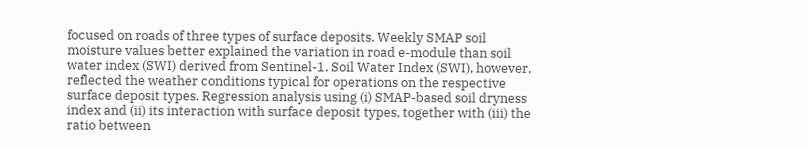focused on roads of three types of surface deposits. Weekly SMAP soil moisture values better explained the variation in road e-module than soil water index (SWI) derived from Sentinel-1. Soil Water Index (SWI), however, reflected the weather conditions typical for operations on the respective surface deposit types. Regression analysis using (i) SMAP-based soil dryness index and (ii) its interaction with surface deposit types, together with (iii) the ratio between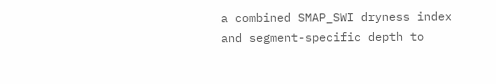a combined SMAP_SWI dryness index and segment-specific depth to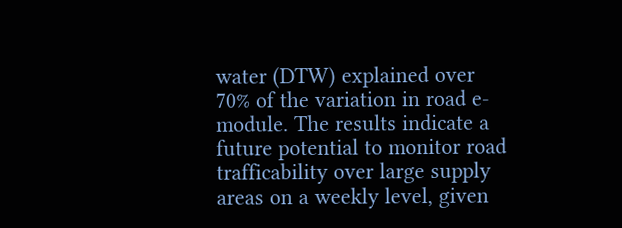water (DTW) explained over 70% of the variation in road e-module. The results indicate a future potential to monitor road trafficability over large supply areas on a weekly level, given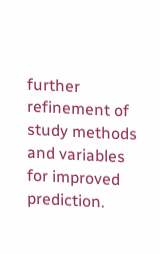further refinement of study methods and variables for improved prediction.